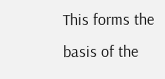This forms the basis of the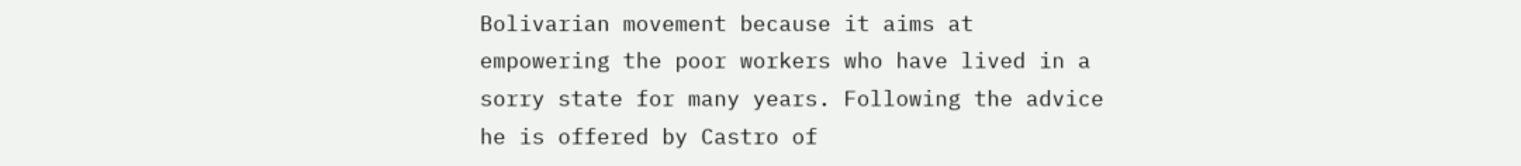Bolivarian movement because it aims at empowering the poor workers who have lived in a sorry state for many years. Following the advice he is offered by Castro of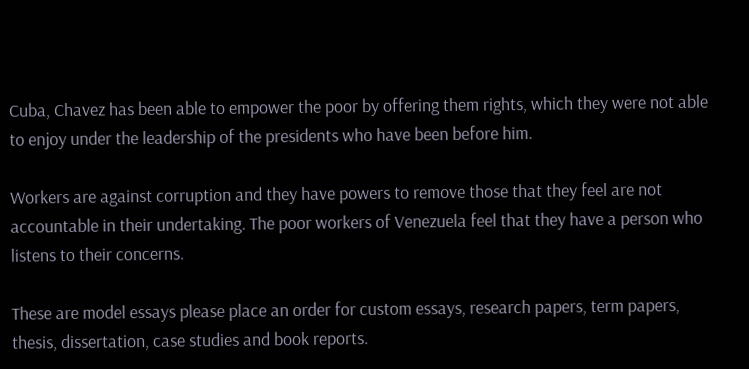Cuba, Chavez has been able to empower the poor by offering them rights, which they were not able to enjoy under the leadership of the presidents who have been before him.

Workers are against corruption and they have powers to remove those that they feel are not accountable in their undertaking. The poor workers of Venezuela feel that they have a person who listens to their concerns.

These are model essays please place an order for custom essays, research papers, term papers, thesis, dissertation, case studies and book reports.